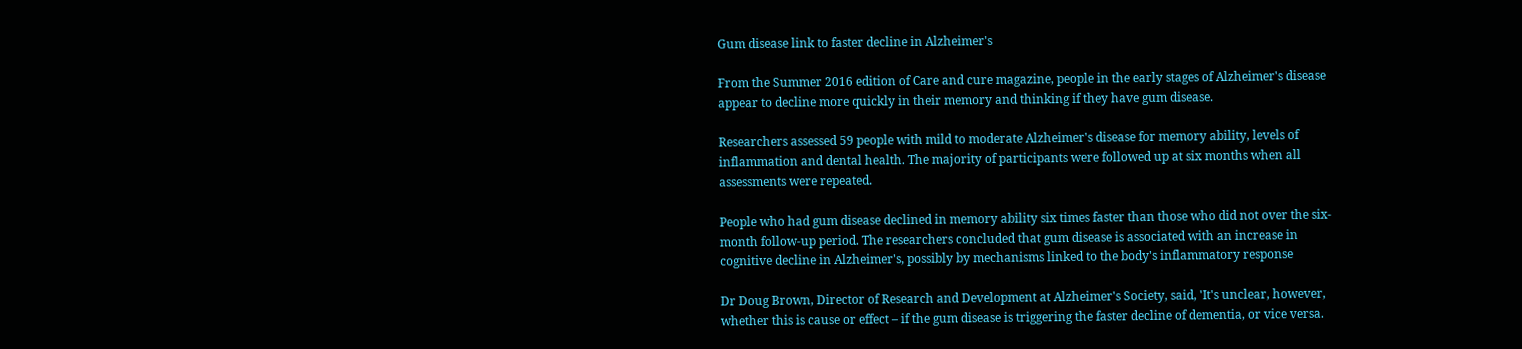Gum disease link to faster decline in Alzheimer's

From the Summer 2016 edition of Care and cure magazine, people in the early stages of Alzheimer's disease appear to decline more quickly in their memory and thinking if they have gum disease.

Researchers assessed 59 people with mild to moderate Alzheimer's disease for memory ability, levels of inflammation and dental health. The majority of participants were followed up at six months when all assessments were repeated.

People who had gum disease declined in memory ability six times faster than those who did not over the six-month follow-up period. The researchers concluded that gum disease is associated with an increase in cognitive decline in Alzheimer's, possibly by mechanisms linked to the body's inflammatory response

Dr Doug Brown, Director of Research and Development at Alzheimer's Society, said, 'It's unclear, however, whether this is cause or effect – if the gum disease is triggering the faster decline of dementia, or vice versa.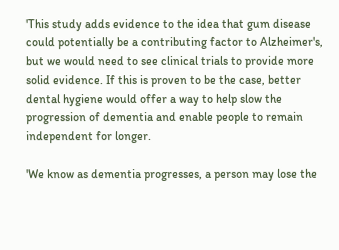'This study adds evidence to the idea that gum disease could potentially be a contributing factor to Alzheimer's, but we would need to see clinical trials to provide more solid evidence. If this is proven to be the case, better dental hygiene would offer a way to help slow the progression of dementia and enable people to remain independent for longer.

'We know as dementia progresses, a person may lose the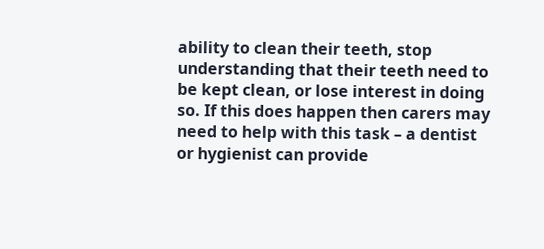ability to clean their teeth, stop understanding that their teeth need to be kept clean, or lose interest in doing so. If this does happen then carers may need to help with this task – a dentist or hygienist can provide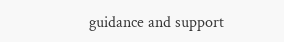guidance and support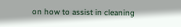on how to assist in cleaning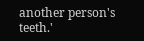another person's teeth.'